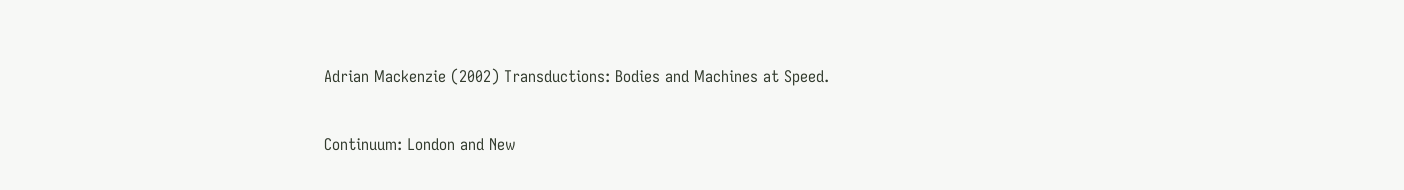Adrian Mackenzie (2002) Transductions: Bodies and Machines at Speed.

Continuum: London and New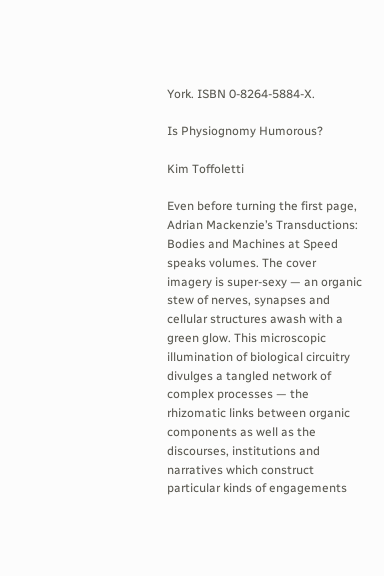York. ISBN 0-8264-5884-X.

Is Physiognomy Humorous?

Kim Toffoletti

Even before turning the first page, Adrian Mackenzie’s Transductions: Bodies and Machines at Speed speaks volumes. The cover imagery is super-sexy — an organic stew of nerves, synapses and cellular structures awash with a green glow. This microscopic illumination of biological circuitry divulges a tangled network of complex processes — the rhizomatic links between organic components as well as the discourses, institutions and narratives which construct particular kinds of engagements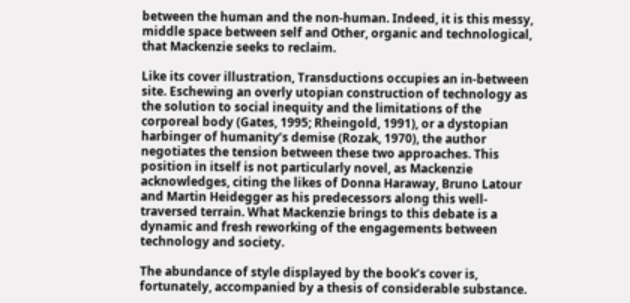between the human and the non-human. Indeed, it is this messy, middle space between self and Other, organic and technological, that Mackenzie seeks to reclaim.

Like its cover illustration, Transductions occupies an in-between site. Eschewing an overly utopian construction of technology as the solution to social inequity and the limitations of the corporeal body (Gates, 1995; Rheingold, 1991), or a dystopian harbinger of humanity’s demise (Rozak, 1970), the author negotiates the tension between these two approaches. This position in itself is not particularly novel, as Mackenzie acknowledges, citing the likes of Donna Haraway, Bruno Latour and Martin Heidegger as his predecessors along this well-traversed terrain. What Mackenzie brings to this debate is a dynamic and fresh reworking of the engagements between technology and society.

The abundance of style displayed by the book’s cover is, fortunately, accompanied by a thesis of considerable substance.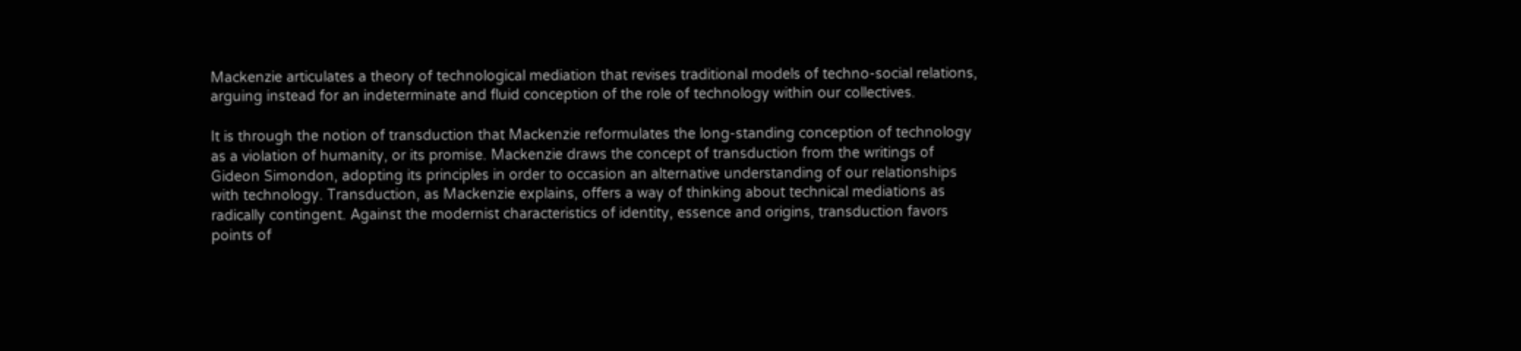Mackenzie articulates a theory of technological mediation that revises traditional models of techno-social relations, arguing instead for an indeterminate and fluid conception of the role of technology within our collectives.

It is through the notion of transduction that Mackenzie reformulates the long-standing conception of technology as a violation of humanity, or its promise. Mackenzie draws the concept of transduction from the writings of Gideon Simondon, adopting its principles in order to occasion an alternative understanding of our relationships with technology. Transduction, as Mackenzie explains, offers a way of thinking about technical mediations as radically contingent. Against the modernist characteristics of identity, essence and origins, transduction favors points of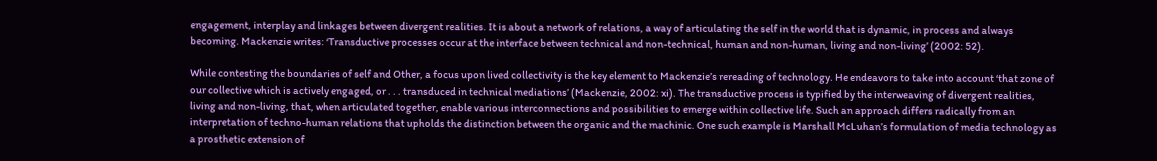engagement, interplay and linkages between divergent realities. It is about a network of relations, a way of articulating the self in the world that is dynamic, in process and always becoming. Mackenzie writes: ‘Transductive processes occur at the interface between technical and non-technical, human and non-human, living and non-living’ (2002: 52).

While contesting the boundaries of self and Other, a focus upon lived collectivity is the key element to Mackenzie’s rereading of technology. He endeavors to take into account ‘that zone of our collective which is actively engaged, or . . . transduced in technical mediations’ (Mackenzie, 2002: xi). The transductive process is typified by the interweaving of divergent realities, living and non-living, that, when articulated together, enable various interconnections and possibilities to emerge within collective life. Such an approach differs radically from an interpretation of techno-human relations that upholds the distinction between the organic and the machinic. One such example is Marshall McLuhan’s formulation of media technology as a prosthetic extension of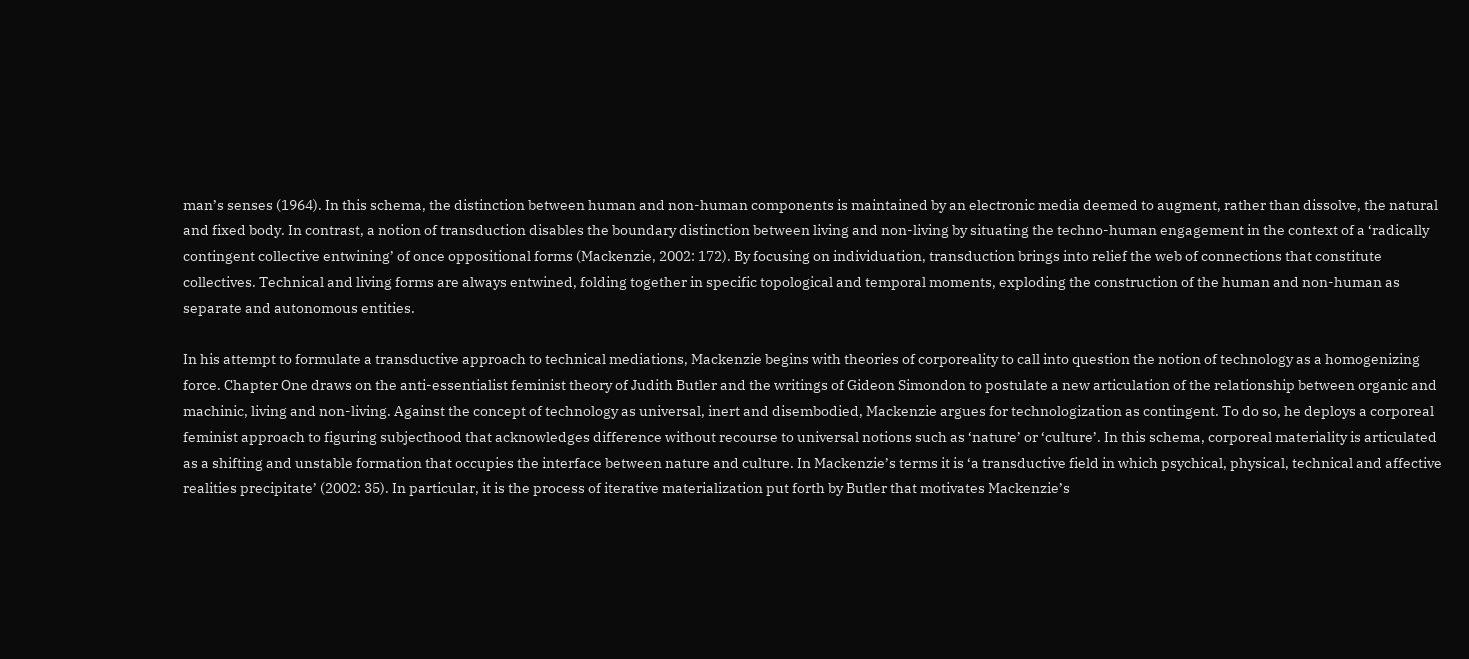man’s senses (1964). In this schema, the distinction between human and non-human components is maintained by an electronic media deemed to augment, rather than dissolve, the natural and fixed body. In contrast, a notion of transduction disables the boundary distinction between living and non-living by situating the techno-human engagement in the context of a ‘radically contingent collective entwining’ of once oppositional forms (Mackenzie, 2002: 172). By focusing on individuation, transduction brings into relief the web of connections that constitute collectives. Technical and living forms are always entwined, folding together in specific topological and temporal moments, exploding the construction of the human and non-human as separate and autonomous entities.

In his attempt to formulate a transductive approach to technical mediations, Mackenzie begins with theories of corporeality to call into question the notion of technology as a homogenizing force. Chapter One draws on the anti-essentialist feminist theory of Judith Butler and the writings of Gideon Simondon to postulate a new articulation of the relationship between organic and machinic, living and non-living. Against the concept of technology as universal, inert and disembodied, Mackenzie argues for technologization as contingent. To do so, he deploys a corporeal feminist approach to figuring subjecthood that acknowledges difference without recourse to universal notions such as ‘nature’ or ‘culture’. In this schema, corporeal materiality is articulated as a shifting and unstable formation that occupies the interface between nature and culture. In Mackenzie’s terms it is ‘a transductive field in which psychical, physical, technical and affective realities precipitate’ (2002: 35). In particular, it is the process of iterative materialization put forth by Butler that motivates Mackenzie’s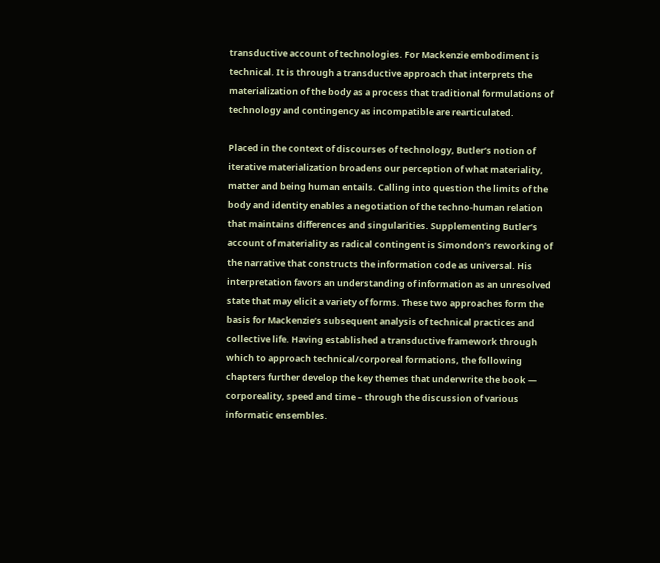transductive account of technologies. For Mackenzie embodiment is technical. It is through a transductive approach that interprets the materialization of the body as a process that traditional formulations of technology and contingency as incompatible are rearticulated.

Placed in the context of discourses of technology, Butler’s notion of iterative materialization broadens our perception of what materiality, matter and being human entails. Calling into question the limits of the body and identity enables a negotiation of the techno-human relation that maintains differences and singularities. Supplementing Butler’s account of materiality as radical contingent is Simondon’s reworking of the narrative that constructs the information code as universal. His interpretation favors an understanding of information as an unresolved state that may elicit a variety of forms. These two approaches form the basis for Mackenzie’s subsequent analysis of technical practices and collective life. Having established a transductive framework through which to approach technical/corporeal formations, the following chapters further develop the key themes that underwrite the book — corporeality, speed and time – through the discussion of various informatic ensembles.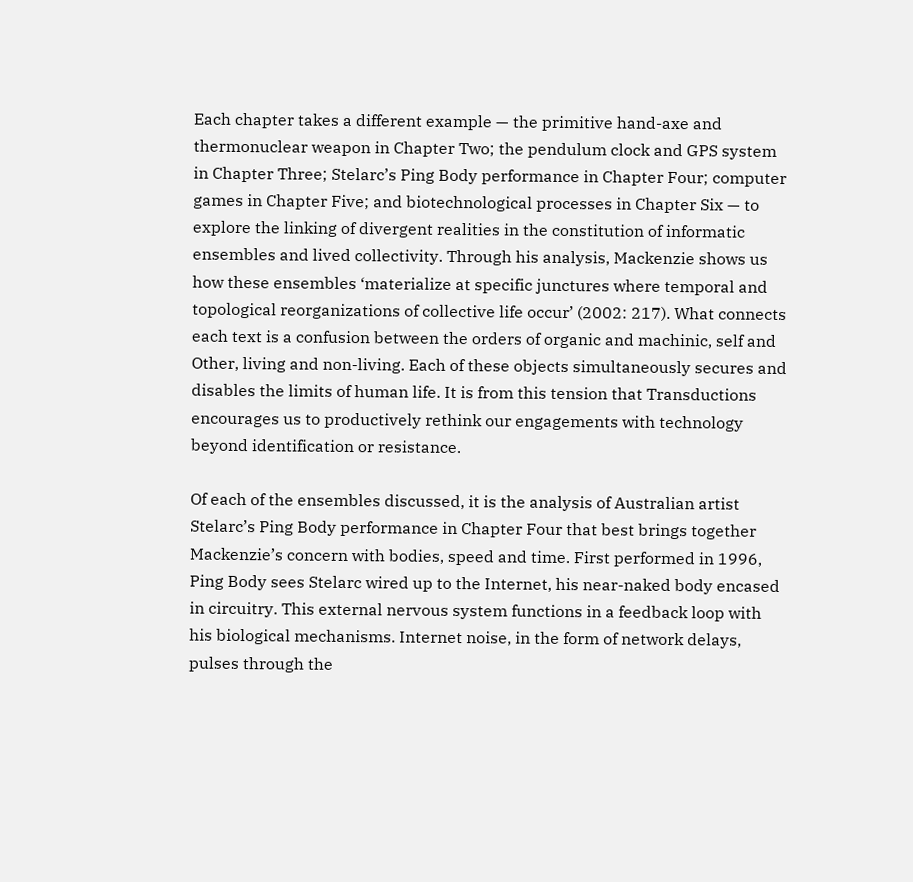Each chapter takes a different example — the primitive hand-axe and thermonuclear weapon in Chapter Two; the pendulum clock and GPS system in Chapter Three; Stelarc’s Ping Body performance in Chapter Four; computer games in Chapter Five; and biotechnological processes in Chapter Six — to explore the linking of divergent realities in the constitution of informatic ensembles and lived collectivity. Through his analysis, Mackenzie shows us how these ensembles ‘materialize at specific junctures where temporal and topological reorganizations of collective life occur’ (2002: 217). What connects each text is a confusion between the orders of organic and machinic, self and Other, living and non-living. Each of these objects simultaneously secures and disables the limits of human life. It is from this tension that Transductions encourages us to productively rethink our engagements with technology beyond identification or resistance.

Of each of the ensembles discussed, it is the analysis of Australian artist Stelarc’s Ping Body performance in Chapter Four that best brings together Mackenzie’s concern with bodies, speed and time. First performed in 1996, Ping Body sees Stelarc wired up to the Internet, his near-naked body encased in circuitry. This external nervous system functions in a feedback loop with his biological mechanisms. Internet noise, in the form of network delays, pulses through the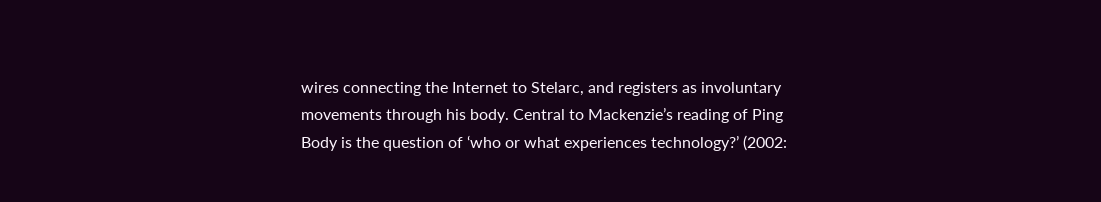wires connecting the Internet to Stelarc, and registers as involuntary movements through his body. Central to Mackenzie’s reading of Ping Body is the question of ‘who or what experiences technology?’ (2002: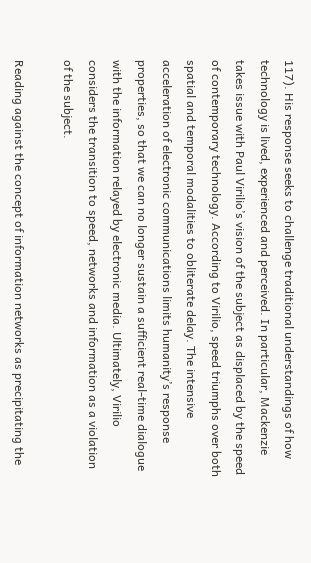117). His response seeks to challenge traditional understandings of how technology is lived, experienced and perceived. In particular, Mackenzie takes issue with Paul Virilio’s vision of the subject as displaced by the speed of contemporary technology. According to Virilio, speed triumphs over both spatial and temporal modalities to obliterate delay. The intensive acceleration of electronic communications limits humanity’s response properties, so that we can no longer sustain a sufficient real-time dialogue with the information relayed by electronic media. Ultimately, Virilio considers the transition to speed, networks and information as a violation of the subject.

Reading against the concept of information networks as precipitating the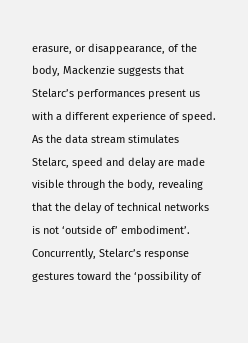erasure, or disappearance, of the body, Mackenzie suggests that Stelarc’s performances present us with a different experience of speed. As the data stream stimulates Stelarc, speed and delay are made visible through the body, revealing that the delay of technical networks is not ‘outside of’ embodiment’. Concurrently, Stelarc’s response gestures toward the ‘possibility of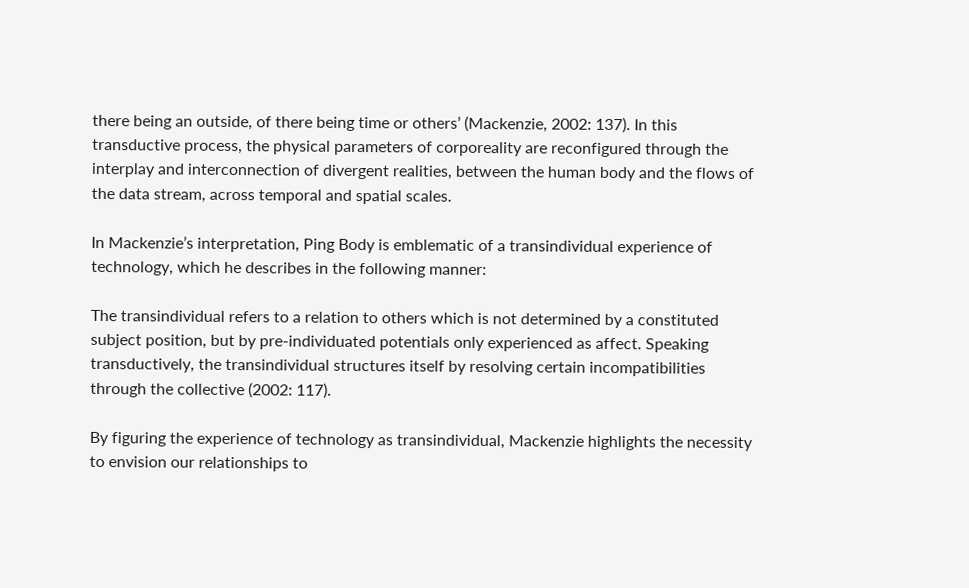there being an outside, of there being time or others’ (Mackenzie, 2002: 137). In this transductive process, the physical parameters of corporeality are reconfigured through the interplay and interconnection of divergent realities, between the human body and the flows of the data stream, across temporal and spatial scales.

In Mackenzie’s interpretation, Ping Body is emblematic of a transindividual experience of technology, which he describes in the following manner:

The transindividual refers to a relation to others which is not determined by a constituted subject position, but by pre-individuated potentials only experienced as affect. Speaking transductively, the transindividual structures itself by resolving certain incompatibilities through the collective (2002: 117).

By figuring the experience of technology as transindividual, Mackenzie highlights the necessity to envision our relationships to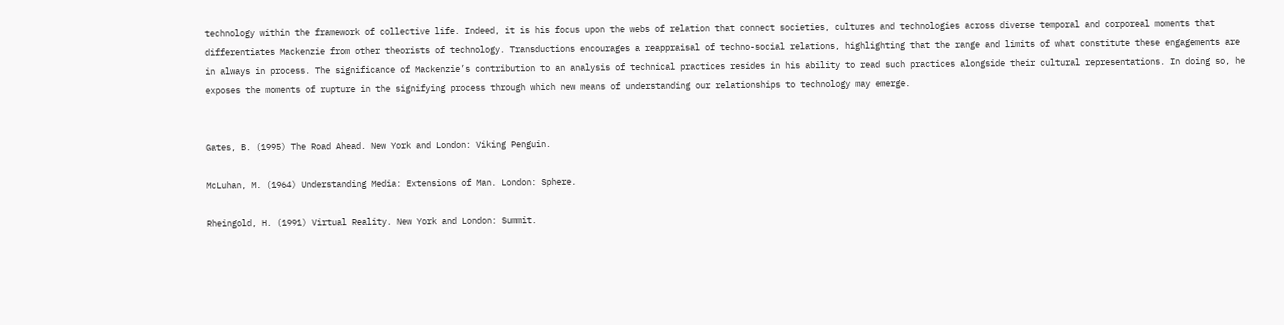technology within the framework of collective life. Indeed, it is his focus upon the webs of relation that connect societies, cultures and technologies across diverse temporal and corporeal moments that differentiates Mackenzie from other theorists of technology. Transductions encourages a reappraisal of techno-social relations, highlighting that the range and limits of what constitute these engagements are in always in process. The significance of Mackenzie’s contribution to an analysis of technical practices resides in his ability to read such practices alongside their cultural representations. In doing so, he exposes the moments of rupture in the signifying process through which new means of understanding our relationships to technology may emerge.


Gates, B. (1995) The Road Ahead. New York and London: Viking Penguin.

McLuhan, M. (1964) Understanding Media: Extensions of Man. London: Sphere.

Rheingold, H. (1991) Virtual Reality. New York and London: Summit.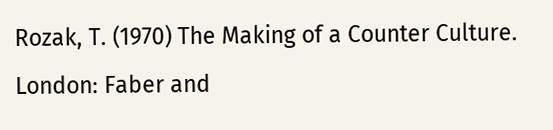Rozak, T. (1970) The Making of a Counter Culture. London: Faber and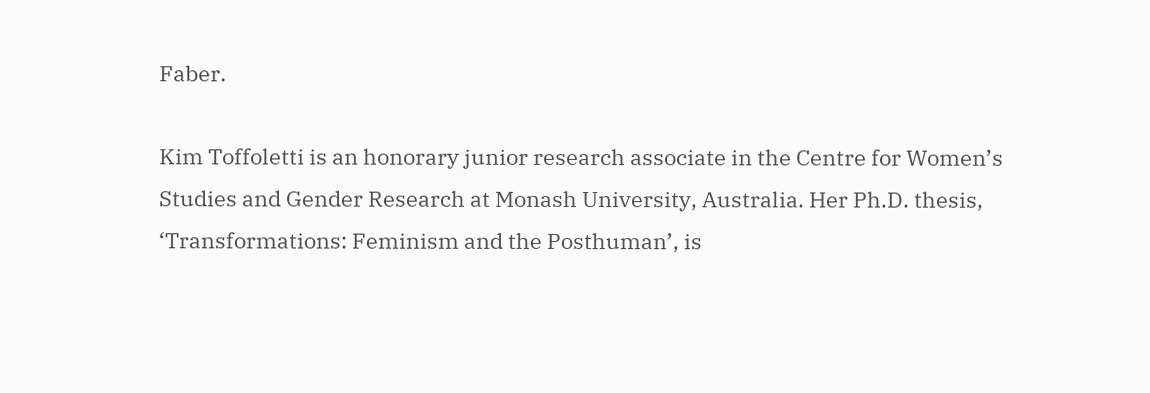Faber.

Kim Toffoletti is an honorary junior research associate in the Centre for Women’s Studies and Gender Research at Monash University, Australia. Her Ph.D. thesis, ‘Transformations: Feminism and the Posthuman’, is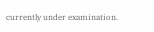currently under examination.